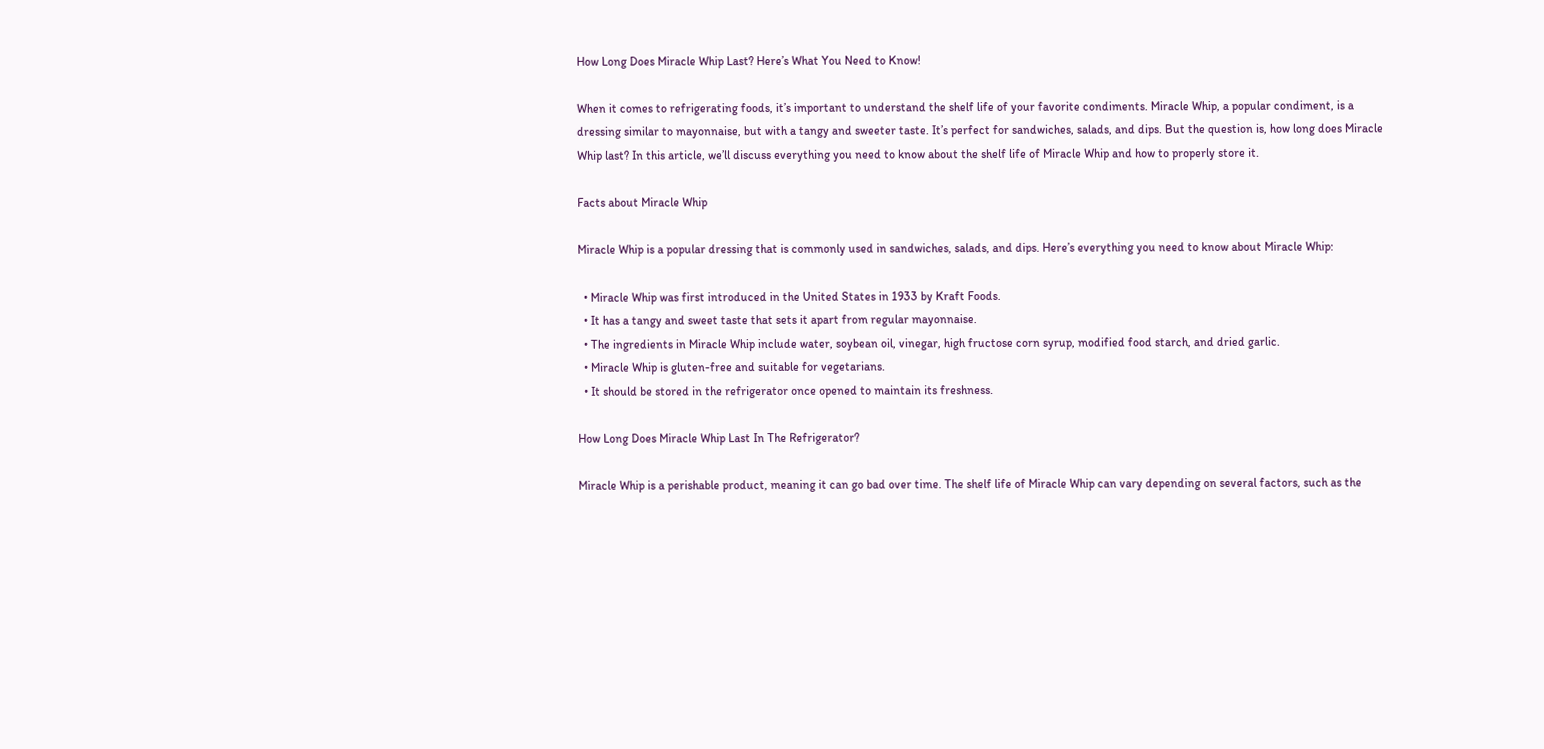How Long Does Miracle Whip Last? Here’s What You Need to Know!

When it comes to refrigerating foods, it’s important to understand the shelf life of your favorite condiments. Miracle Whip, a popular condiment, is a dressing similar to mayonnaise, but with a tangy and sweeter taste. It’s perfect for sandwiches, salads, and dips. But the question is, how long does Miracle Whip last? In this article, we’ll discuss everything you need to know about the shelf life of Miracle Whip and how to properly store it.

Facts about Miracle Whip

Miracle Whip is a popular dressing that is commonly used in sandwiches, salads, and dips. Here’s everything you need to know about Miracle Whip:

  • Miracle Whip was first introduced in the United States in 1933 by Kraft Foods.
  • It has a tangy and sweet taste that sets it apart from regular mayonnaise.
  • The ingredients in Miracle Whip include water, soybean oil, vinegar, high fructose corn syrup, modified food starch, and dried garlic.
  • Miracle Whip is gluten-free and suitable for vegetarians.
  • It should be stored in the refrigerator once opened to maintain its freshness.

How Long Does Miracle Whip Last In The Refrigerator?

Miracle Whip is a perishable product, meaning it can go bad over time. The shelf life of Miracle Whip can vary depending on several factors, such as the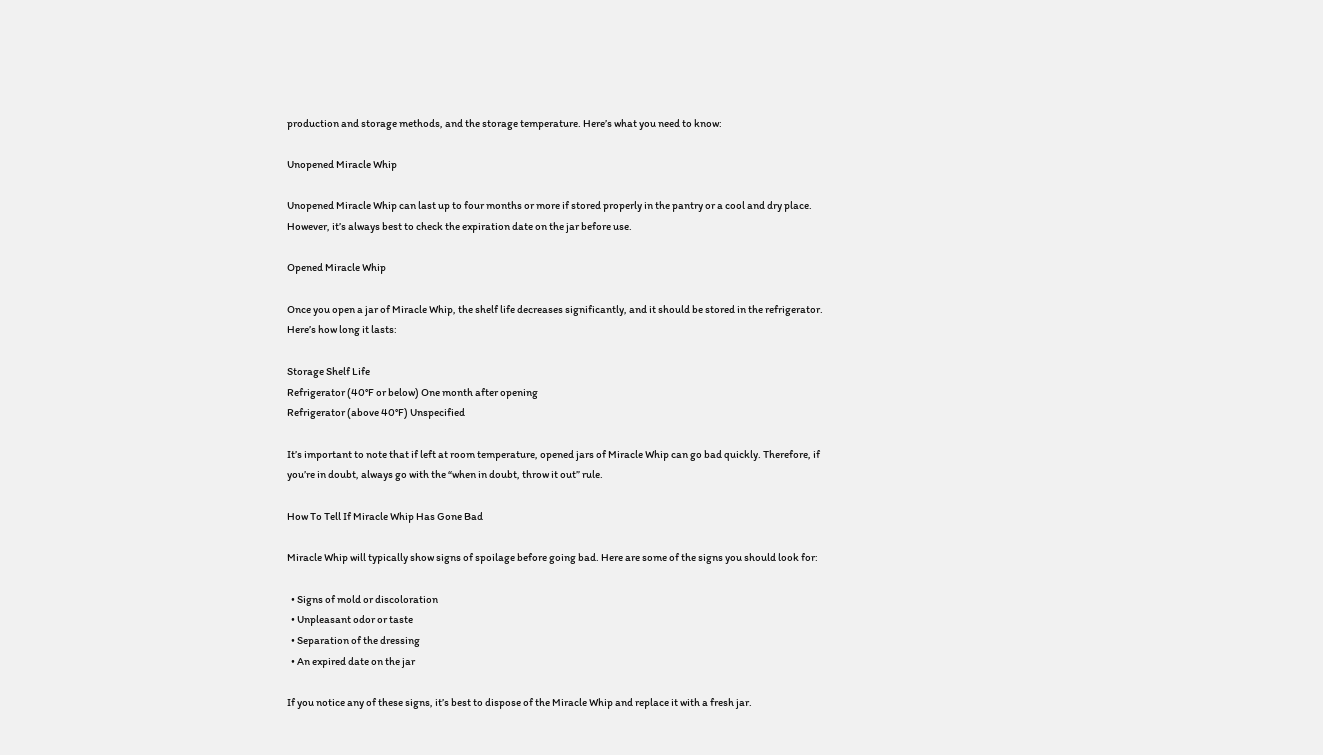production and storage methods, and the storage temperature. Here’s what you need to know:

Unopened Miracle Whip

Unopened Miracle Whip can last up to four months or more if stored properly in the pantry or a cool and dry place. However, it’s always best to check the expiration date on the jar before use.

Opened Miracle Whip

Once you open a jar of Miracle Whip, the shelf life decreases significantly, and it should be stored in the refrigerator. Here’s how long it lasts:

Storage Shelf Life
Refrigerator (40°F or below) One month after opening
Refrigerator (above 40°F) Unspecified

It’s important to note that if left at room temperature, opened jars of Miracle Whip can go bad quickly. Therefore, if you’re in doubt, always go with the “when in doubt, throw it out” rule.

How To Tell If Miracle Whip Has Gone Bad

Miracle Whip will typically show signs of spoilage before going bad. Here are some of the signs you should look for:

  • Signs of mold or discoloration
  • Unpleasant odor or taste
  • Separation of the dressing
  • An expired date on the jar

If you notice any of these signs, it’s best to dispose of the Miracle Whip and replace it with a fresh jar.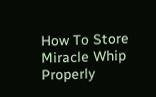How To Store Miracle Whip Properly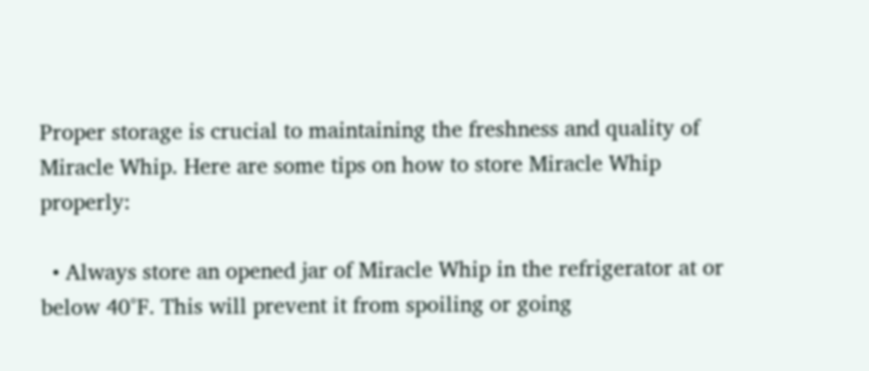Proper storage is crucial to maintaining the freshness and quality of Miracle Whip. Here are some tips on how to store Miracle Whip properly:

  • Always store an opened jar of Miracle Whip in the refrigerator at or below 40°F. This will prevent it from spoiling or going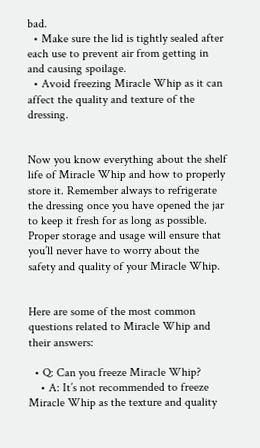bad.
  • Make sure the lid is tightly sealed after each use to prevent air from getting in and causing spoilage.
  • Avoid freezing Miracle Whip as it can affect the quality and texture of the dressing.


Now you know everything about the shelf life of Miracle Whip and how to properly store it. Remember always to refrigerate the dressing once you have opened the jar to keep it fresh for as long as possible. Proper storage and usage will ensure that you’ll never have to worry about the safety and quality of your Miracle Whip.


Here are some of the most common questions related to Miracle Whip and their answers:

  • Q: Can you freeze Miracle Whip?
    • A: It’s not recommended to freeze Miracle Whip as the texture and quality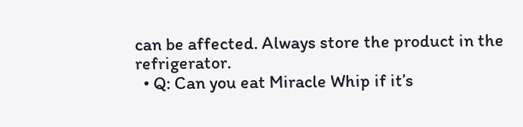can be affected. Always store the product in the refrigerator.
  • Q: Can you eat Miracle Whip if it’s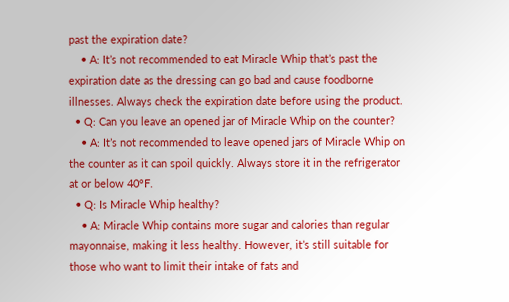past the expiration date?
    • A: It’s not recommended to eat Miracle Whip that’s past the expiration date as the dressing can go bad and cause foodborne illnesses. Always check the expiration date before using the product.
  • Q: Can you leave an opened jar of Miracle Whip on the counter?
    • A: It’s not recommended to leave opened jars of Miracle Whip on the counter as it can spoil quickly. Always store it in the refrigerator at or below 40°F.
  • Q: Is Miracle Whip healthy?
    • A: Miracle Whip contains more sugar and calories than regular mayonnaise, making it less healthy. However, it’s still suitable for those who want to limit their intake of fats and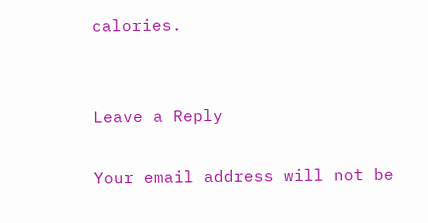calories.


Leave a Reply

Your email address will not be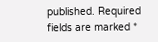published. Required fields are marked *